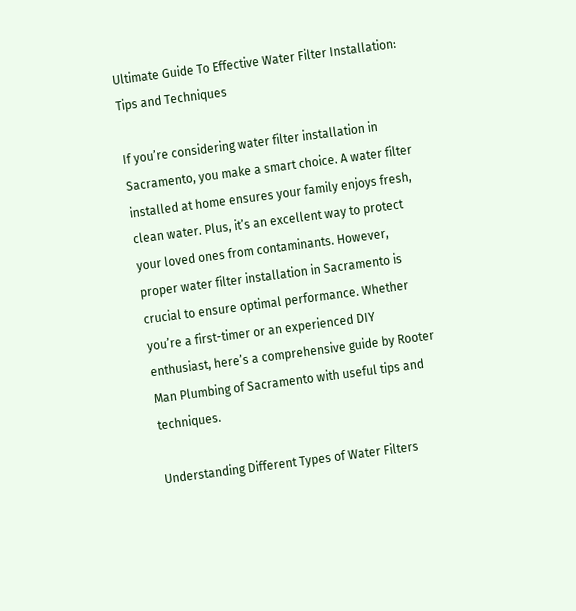Ultimate Guide To Effective Water Filter Installation: Tips and Techniques

If you’re considering water filter installation in Sacramento, you make a smart choice. A water filter installed at home ensures your family enjoys fresh, clean water. Plus, it’s an excellent way to protect your loved ones from contaminants. However, proper water filter installation in Sacramento is crucial to ensure optimal performance. Whether you’re a first-timer or an experienced DIY enthusiast, here’s a comprehensive guide by Rooter Man Plumbing of Sacramento with useful tips and techniques.

Understanding Different Types of Water Filters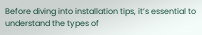Before diving into installation tips, it’s essential to understand the types of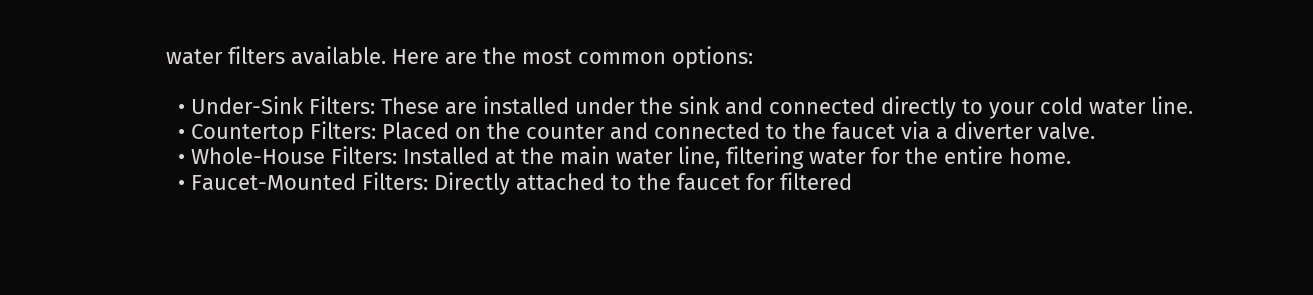water filters available. Here are the most common options:

  • Under-Sink Filters: These are installed under the sink and connected directly to your cold water line.
  • Countertop Filters: Placed on the counter and connected to the faucet via a diverter valve.
  • Whole-House Filters: Installed at the main water line, filtering water for the entire home.
  • Faucet-Mounted Filters: Directly attached to the faucet for filtered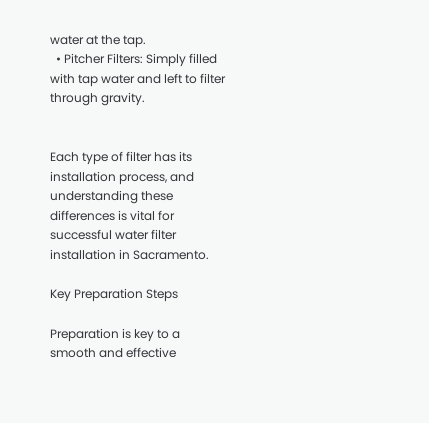water at the tap.
  • Pitcher Filters: Simply filled with tap water and left to filter through gravity.


Each type of filter has its installation process, and understanding these differences is vital for successful water filter installation in Sacramento.

Key Preparation Steps

Preparation is key to a smooth and effective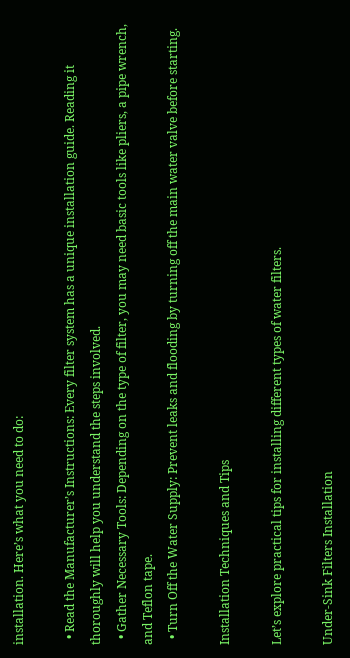installation. Here’s what you need to do:

  • Read the Manufacturer’s Instructions: Every filter system has a unique installation guide. Reading it thoroughly will help you understand the steps involved.
  • Gather Necessary Tools: Depending on the type of filter, you may need basic tools like pliers, a pipe wrench, and Teflon tape.
  • Turn Off the Water Supply: Prevent leaks and flooding by turning off the main water valve before starting.

Installation Techniques and Tips

Let’s explore practical tips for installing different types of water filters.

Under-Sink Filters Installation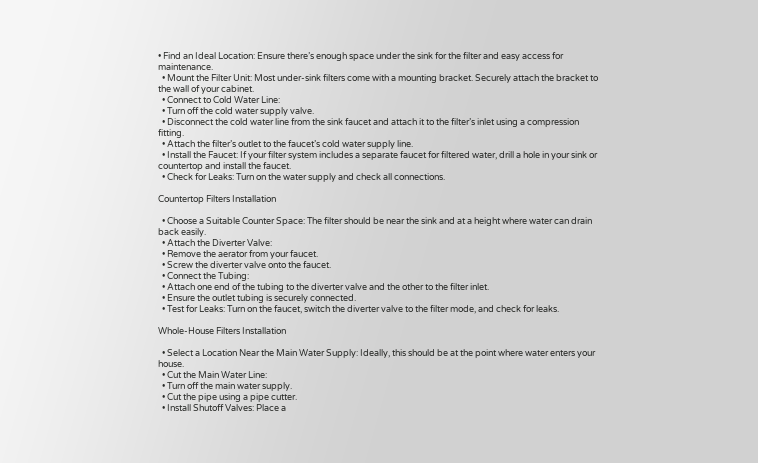• Find an Ideal Location: Ensure there’s enough space under the sink for the filter and easy access for maintenance.
  • Mount the Filter Unit: Most under-sink filters come with a mounting bracket. Securely attach the bracket to the wall of your cabinet.
  • Connect to Cold Water Line:
  • Turn off the cold water supply valve.
  • Disconnect the cold water line from the sink faucet and attach it to the filter’s inlet using a compression fitting.
  • Attach the filter’s outlet to the faucet’s cold water supply line.
  • Install the Faucet: If your filter system includes a separate faucet for filtered water, drill a hole in your sink or countertop and install the faucet.
  • Check for Leaks: Turn on the water supply and check all connections.

Countertop Filters Installation

  • Choose a Suitable Counter Space: The filter should be near the sink and at a height where water can drain back easily.
  • Attach the Diverter Valve:
  • Remove the aerator from your faucet.
  • Screw the diverter valve onto the faucet.
  • Connect the Tubing:
  • Attach one end of the tubing to the diverter valve and the other to the filter inlet.
  • Ensure the outlet tubing is securely connected.
  • Test for Leaks: Turn on the faucet, switch the diverter valve to the filter mode, and check for leaks.

Whole-House Filters Installation

  • Select a Location Near the Main Water Supply: Ideally, this should be at the point where water enters your house.
  • Cut the Main Water Line:
  • Turn off the main water supply.
  • Cut the pipe using a pipe cutter.
  • Install Shutoff Valves: Place a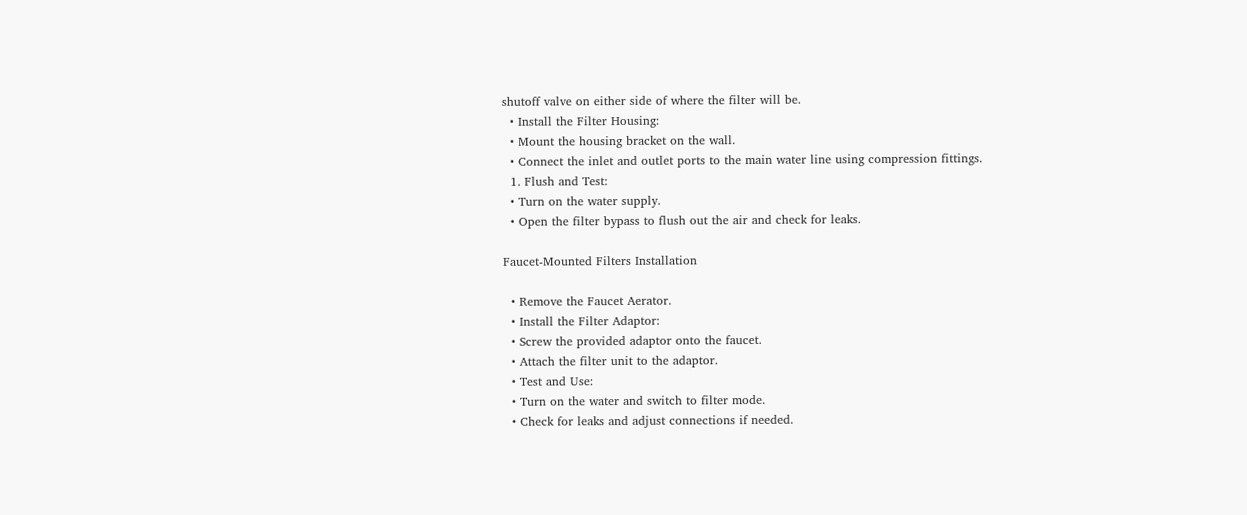shutoff valve on either side of where the filter will be.
  • Install the Filter Housing:
  • Mount the housing bracket on the wall.
  • Connect the inlet and outlet ports to the main water line using compression fittings.
  1. Flush and Test:
  • Turn on the water supply.
  • Open the filter bypass to flush out the air and check for leaks.

Faucet-Mounted Filters Installation

  • Remove the Faucet Aerator.
  • Install the Filter Adaptor:
  • Screw the provided adaptor onto the faucet.
  • Attach the filter unit to the adaptor.
  • Test and Use:
  • Turn on the water and switch to filter mode.
  • Check for leaks and adjust connections if needed.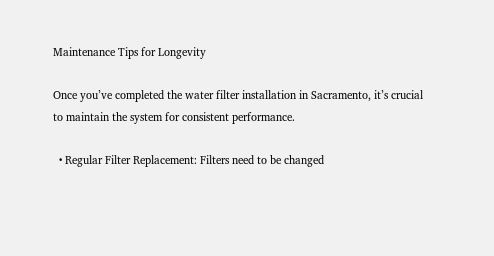Maintenance Tips for Longevity

Once you’ve completed the water filter installation in Sacramento, it’s crucial to maintain the system for consistent performance.

  • Regular Filter Replacement: Filters need to be changed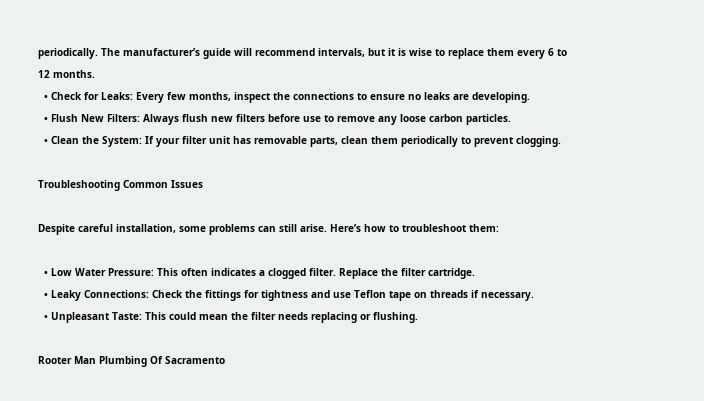periodically. The manufacturer’s guide will recommend intervals, but it is wise to replace them every 6 to 12 months.
  • Check for Leaks: Every few months, inspect the connections to ensure no leaks are developing.
  • Flush New Filters: Always flush new filters before use to remove any loose carbon particles.
  • Clean the System: If your filter unit has removable parts, clean them periodically to prevent clogging.

Troubleshooting Common Issues

Despite careful installation, some problems can still arise. Here’s how to troubleshoot them:

  • Low Water Pressure: This often indicates a clogged filter. Replace the filter cartridge.
  • Leaky Connections: Check the fittings for tightness and use Teflon tape on threads if necessary.
  • Unpleasant Taste: This could mean the filter needs replacing or flushing.

Rooter Man Plumbing Of Sacramento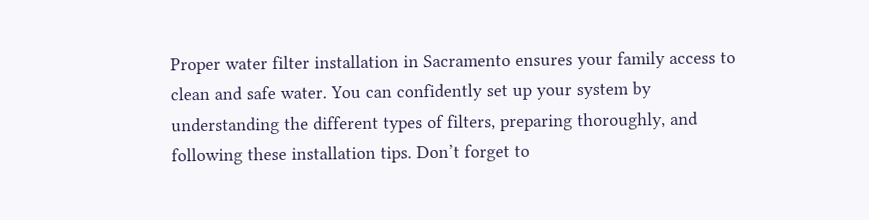Proper water filter installation in Sacramento ensures your family access to clean and safe water. You can confidently set up your system by understanding the different types of filters, preparing thoroughly, and following these installation tips. Don’t forget to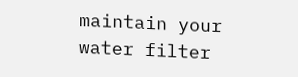maintain your water filter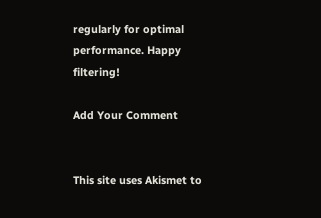regularly for optimal performance. Happy filtering!

Add Your Comment


This site uses Akismet to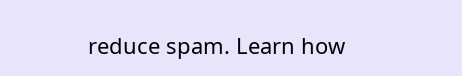reduce spam. Learn how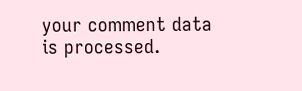your comment data is processed.